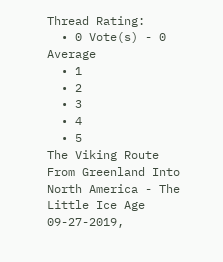Thread Rating:
  • 0 Vote(s) - 0 Average
  • 1
  • 2
  • 3
  • 4
  • 5
The Viking Route From Greenland Into North America - The Little Ice Age
09-27-2019,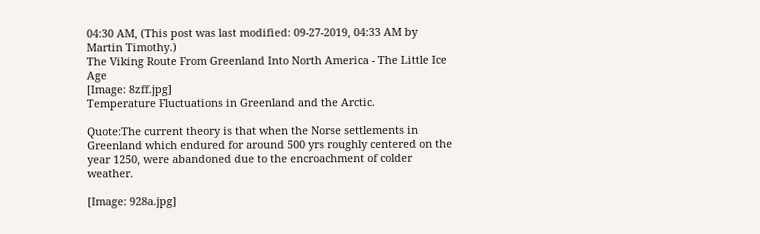04:30 AM, (This post was last modified: 09-27-2019, 04:33 AM by Martin Timothy.)
The Viking Route From Greenland Into North America - The Little Ice Age
[Image: 8zff.jpg]
Temperature Fluctuations in Greenland and the Arctic.

Quote:The current theory is that when the Norse settlements in Greenland which endured for around 500 yrs roughly centered on the year 1250, were abandoned due to the encroachment of colder weather.

[Image: 928a.jpg]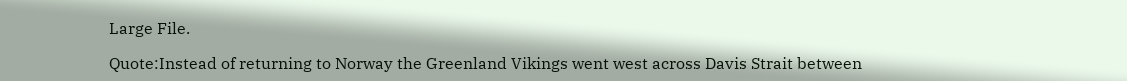Large File.

Quote:Instead of returning to Norway the Greenland Vikings went west across Davis Strait between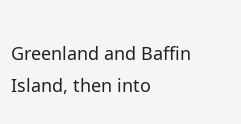Greenland and Baffin Island, then into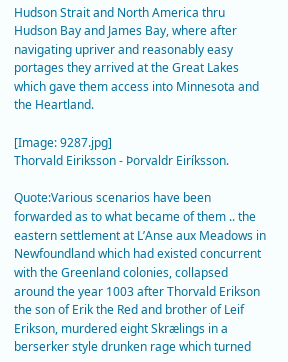Hudson Strait and North America thru Hudson Bay and James Bay, where after navigating upriver and reasonably easy portages they arrived at the Great Lakes which gave them access into Minnesota and the Heartland.

[Image: 9287.jpg]
Thorvald Eiriksson - Þorvaldr Eiríksson.

Quote:Various scenarios have been forwarded as to what became of them .. the eastern settlement at L’Anse aux Meadows in Newfoundland which had existed concurrent with the Greenland colonies, collapsed around the year 1003 after Thorvald Erikson the son of Erik the Red and brother of Leif Erikson, murdered eight Skrælings in a berserker style drunken rage which turned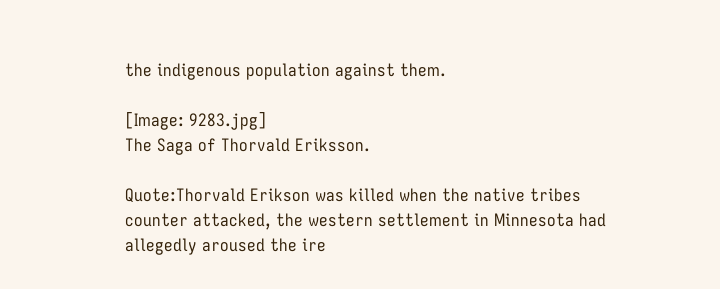the indigenous population against them.

[Image: 9283.jpg]
The Saga of Thorvald Eriksson.

Quote:Thorvald Erikson was killed when the native tribes counter attacked, the western settlement in Minnesota had allegedly aroused the ire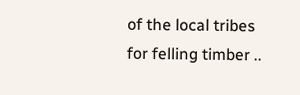of the local tribes for felling timber ..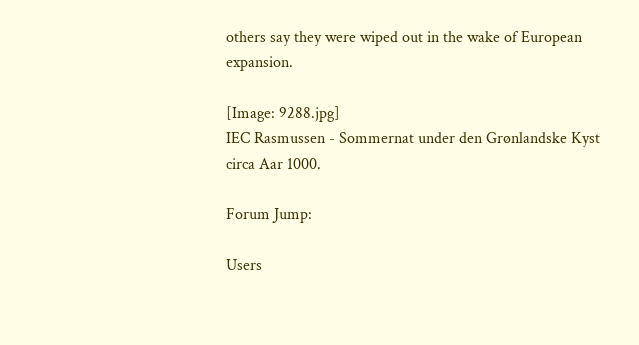others say they were wiped out in the wake of European expansion.

[Image: 9288.jpg]
IEC Rasmussen - Sommernat under den Grønlandske Kyst circa Aar 1000.

Forum Jump:

Users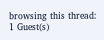browsing this thread: 1 Guest(s)